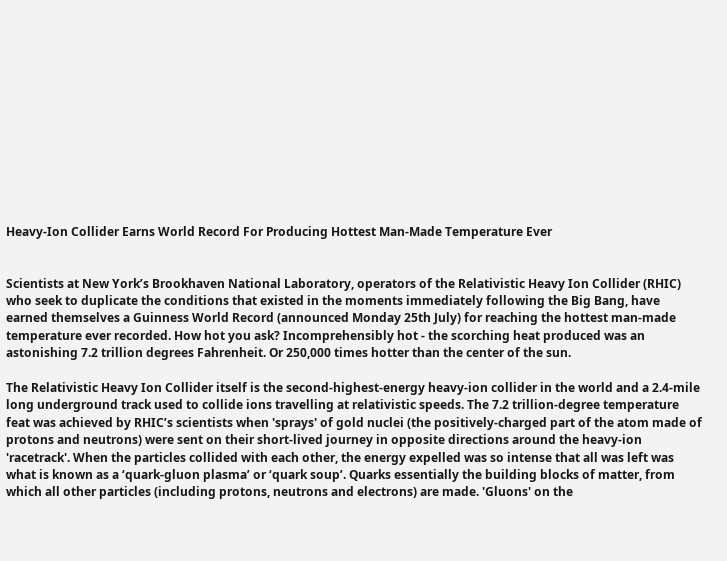Heavy-Ion Collider Earns World Record For Producing Hottest Man-Made Temperature Ever


Scientists at New York’s Brookhaven National Laboratory, operators of the Relativistic Heavy Ion Collider (RHIC) who seek to duplicate the conditions that existed in the moments immediately following the Big Bang, have earned themselves a Guinness World Record (announced Monday 25th July) for reaching the hottest man-made temperature ever recorded. How hot you ask? Incomprehensibly hot - the scorching heat produced was an astonishing 7.2 trillion degrees Fahrenheit. Or 250,000 times hotter than the center of the sun.

The Relativistic Heavy Ion Collider itself is the second-highest-energy heavy-ion collider in the world and a 2.4-mile long underground track used to collide ions travelling at relativistic speeds. The 7.2 trillion-degree temperature feat was achieved by RHIC’s scientists when 'sprays' of gold nuclei (the positively-charged part of the atom made of protons and neutrons) were sent on their short-lived journey in opposite directions around the heavy-ion 'racetrack'. When the particles collided with each other, the energy expelled was so intense that all was left was what is known as a ‘quark-gluon plasma’ or ‘quark soup’. Quarks essentially the building blocks of matter, from which all other particles (including protons, neutrons and electrons) are made. 'Gluons' on the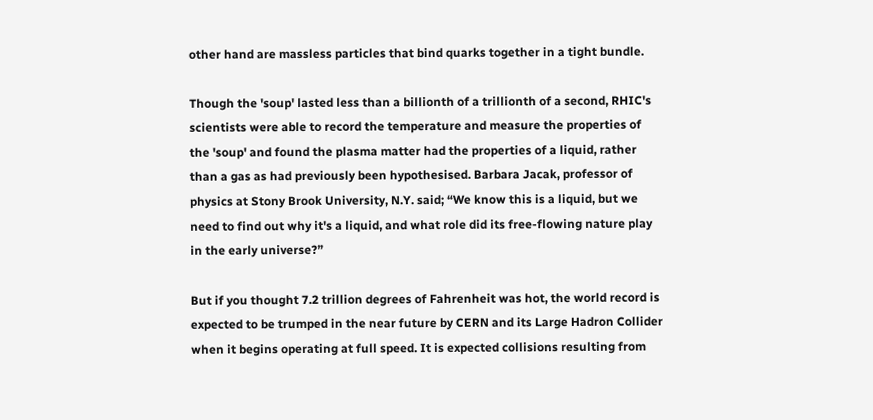other hand are massless particles that bind quarks together in a tight bundle.

Though the 'soup' lasted less than a billionth of a trillionth of a second, RHIC's scientists were able to record the temperature and measure the properties of the 'soup' and found the plasma matter had the properties of a liquid, rather than a gas as had previously been hypothesised. Barbara Jacak, professor of physics at Stony Brook University, N.Y. said; “We know this is a liquid, but we need to find out why it's a liquid, and what role did its free-flowing nature play in the early universe?”

But if you thought 7.2 trillion degrees of Fahrenheit was hot, the world record is expected to be trumped in the near future by CERN and its Large Hadron Collider when it begins operating at full speed. It is expected collisions resulting from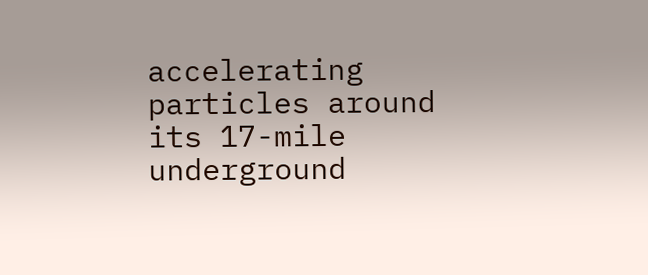accelerating particles around its 17-mile underground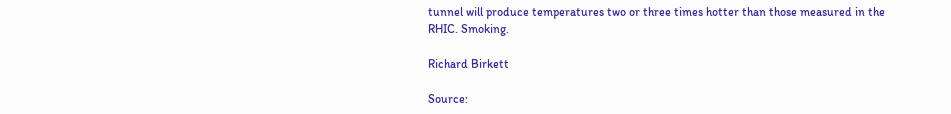tunnel will produce temperatures two or three times hotter than those measured in the RHIC. Smoking.

Richard Birkett

Source: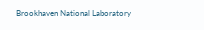Brookhaven National Laboratory